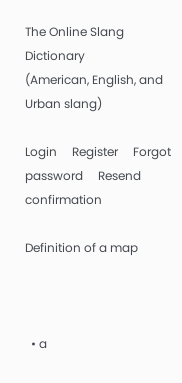The Online Slang Dictionary
(American, English, and Urban slang)

Login     Register     Forgot password     Resend confirmation

Definition of a map



  • a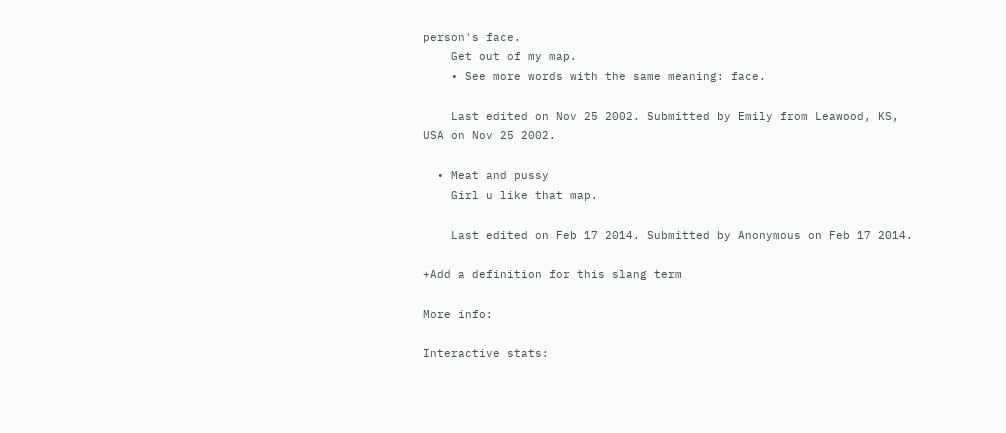person's face.
    Get out of my map.
    • See more words with the same meaning: face.

    Last edited on Nov 25 2002. Submitted by Emily from Leawood, KS, USA on Nov 25 2002.

  • Meat and pussy
    Girl u like that map.

    Last edited on Feb 17 2014. Submitted by Anonymous on Feb 17 2014.

+Add a definition for this slang term

More info:

Interactive stats: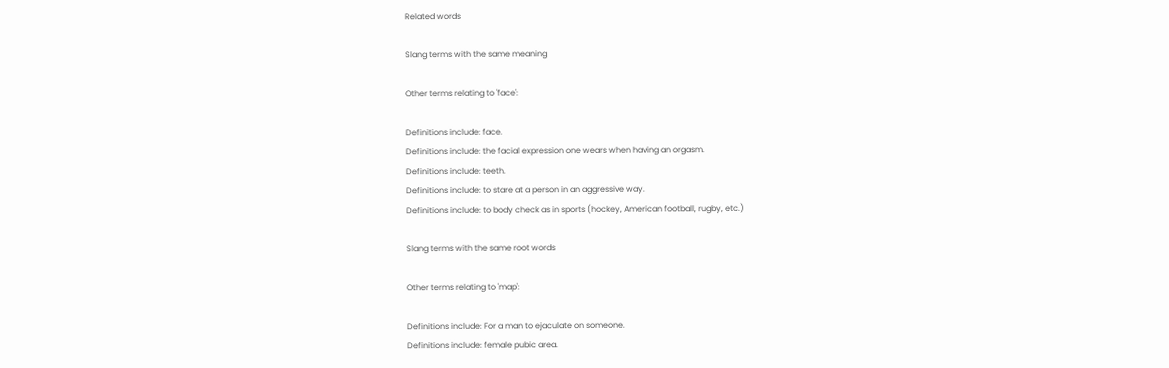Related words

Slang terms with the same meaning

Other terms relating to 'face':

Definitions include: face.
Definitions include: the facial expression one wears when having an orgasm.
Definitions include: teeth.
Definitions include: to stare at a person in an aggressive way.
Definitions include: to body check as in sports (hockey, American football, rugby, etc.)

Slang terms with the same root words

Other terms relating to 'map':

Definitions include: For a man to ejaculate on someone.
Definitions include: female pubic area.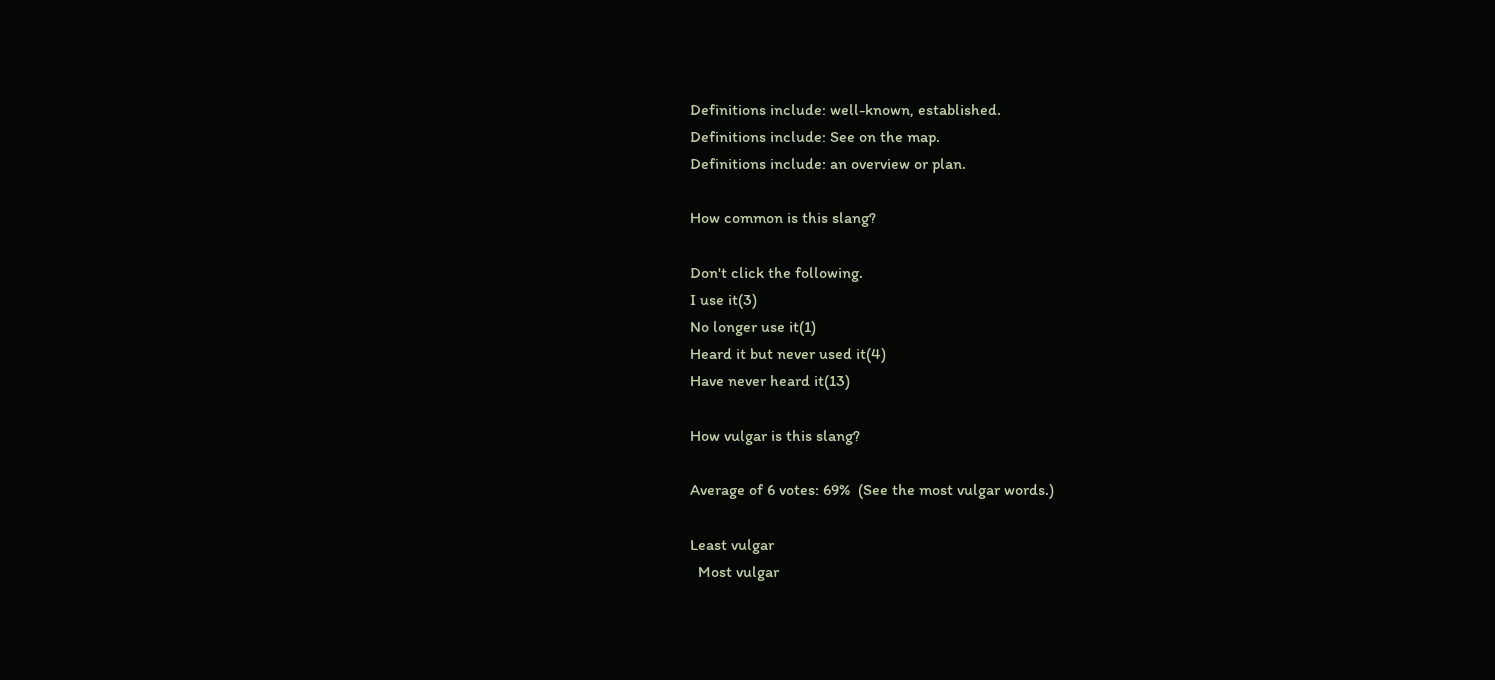Definitions include: well-known, established.
Definitions include: See on the map.
Definitions include: an overview or plan.

How common is this slang?

Don't click the following.
I use it(3)
No longer use it(1)
Heard it but never used it(4)
Have never heard it(13)

How vulgar is this slang?

Average of 6 votes: 69%  (See the most vulgar words.)

Least vulgar
  Most vulgar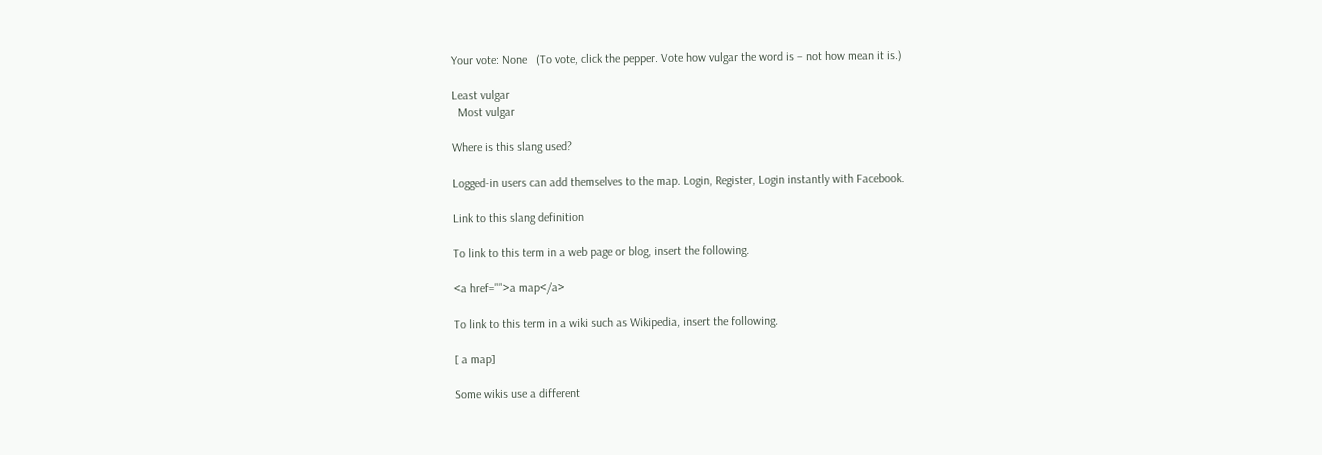Your vote: None   (To vote, click the pepper. Vote how vulgar the word is – not how mean it is.)

Least vulgar
  Most vulgar

Where is this slang used?

Logged-in users can add themselves to the map. Login, Register, Login instantly with Facebook.

Link to this slang definition

To link to this term in a web page or blog, insert the following.

<a href="">a map</a>

To link to this term in a wiki such as Wikipedia, insert the following.

[ a map]

Some wikis use a different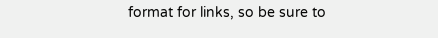format for links, so be sure to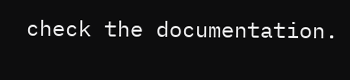check the documentation.